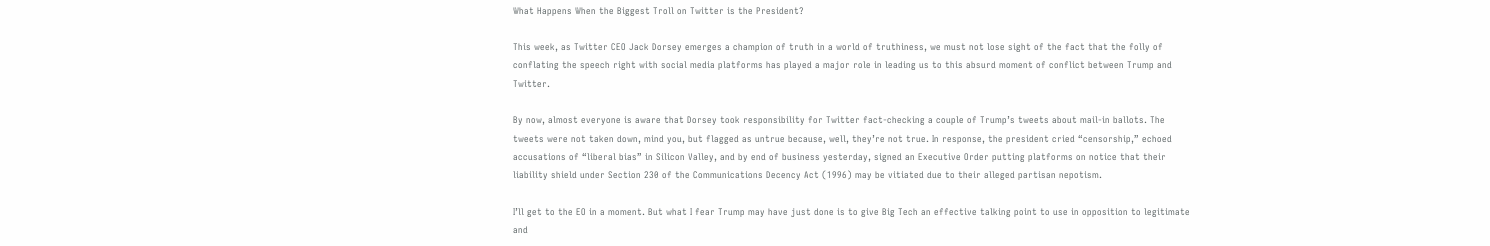What Happens When the Biggest Troll on Twitter is the President?

This week, as Twitter CEO Jack Dorsey emerges a champion of truth in a world of truthiness, we must not lose sight of the fact that the folly of conflating the speech right with social media platforms has played a major role in leading us to this absurd moment of conflict between Trump and Twitter.

By now, almost everyone is aware that Dorsey took responsibility for Twitter fact-checking a couple of Trump’s tweets about mail-in ballots. The tweets were not taken down, mind you, but flagged as untrue because, well, they’re not true. In response, the president cried “censorship,” echoed accusations of “liberal bias” in Silicon Valley, and by end of business yesterday, signed an Executive Order putting platforms on notice that their liability shield under Section 230 of the Communications Decency Act (1996) may be vitiated due to their alleged partisan nepotism.

I’ll get to the EO in a moment. But what I fear Trump may have just done is to give Big Tech an effective talking point to use in opposition to legitimate and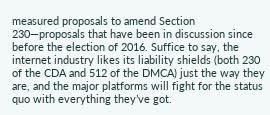measured proposals to amend Section 230—proposals that have been in discussion since before the election of 2016. Suffice to say, the internet industry likes its liability shields (both 230 of the CDA and 512 of the DMCA) just the way they are, and the major platforms will fight for the status quo with everything they’ve got.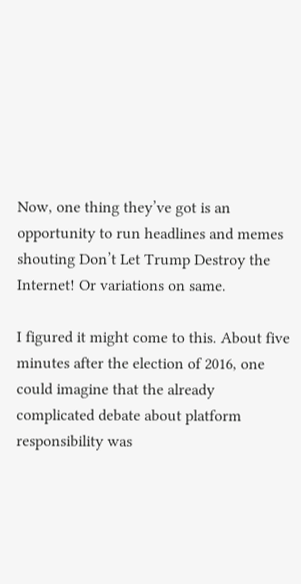Now, one thing they’ve got is an opportunity to run headlines and memes shouting Don’t Let Trump Destroy the Internet! Or variations on same.

I figured it might come to this. About five minutes after the election of 2016, one could imagine that the already complicated debate about platform responsibility was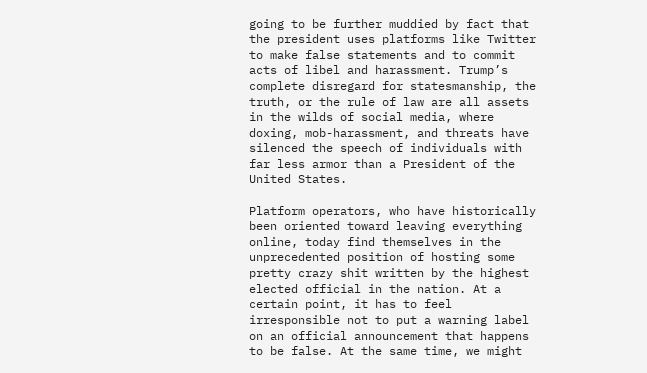going to be further muddied by fact that the president uses platforms like Twitter to make false statements and to commit acts of libel and harassment. Trump’s complete disregard for statesmanship, the truth, or the rule of law are all assets in the wilds of social media, where doxing, mob-harassment, and threats have silenced the speech of individuals with far less armor than a President of the United States.

Platform operators, who have historically been oriented toward leaving everything online, today find themselves in the unprecedented position of hosting some pretty crazy shit written by the highest elected official in the nation. At a certain point, it has to feel irresponsible not to put a warning label on an official announcement that happens to be false. At the same time, we might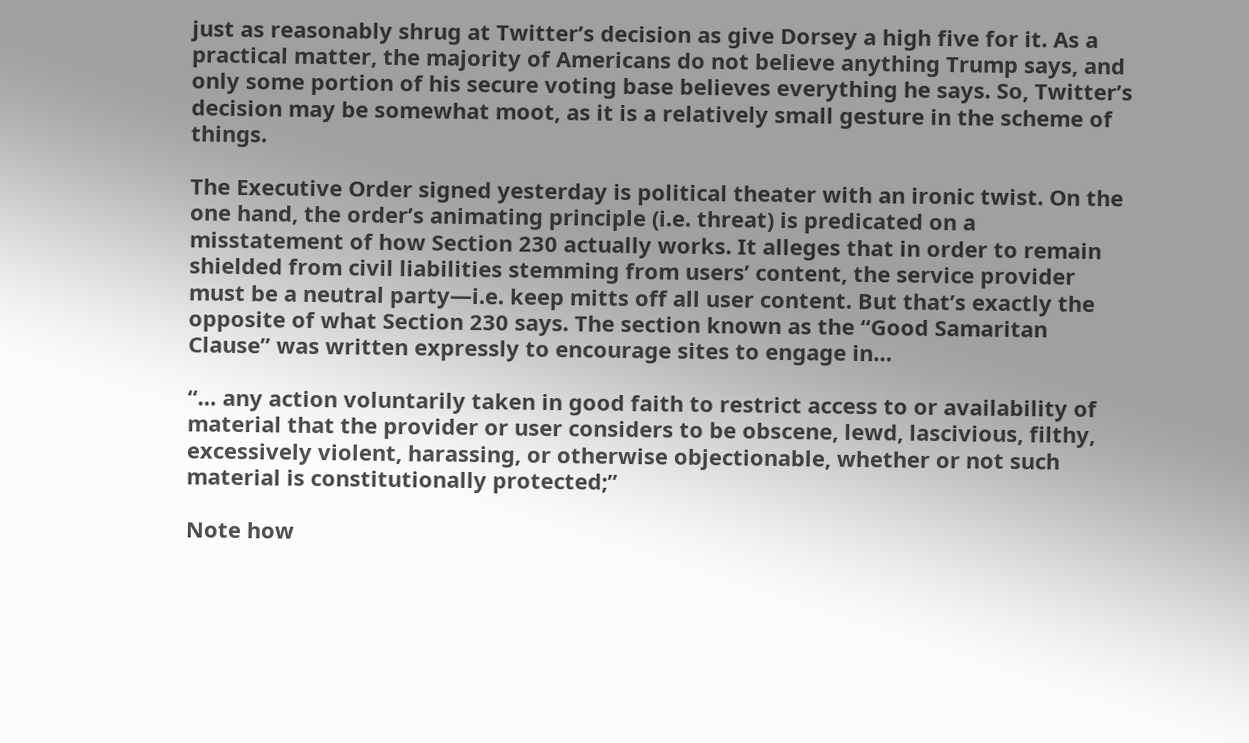just as reasonably shrug at Twitter’s decision as give Dorsey a high five for it. As a practical matter, the majority of Americans do not believe anything Trump says, and only some portion of his secure voting base believes everything he says. So, Twitter’s decision may be somewhat moot, as it is a relatively small gesture in the scheme of things.

The Executive Order signed yesterday is political theater with an ironic twist. On the one hand, the order’s animating principle (i.e. threat) is predicated on a misstatement of how Section 230 actually works. It alleges that in order to remain shielded from civil liabilities stemming from users’ content, the service provider must be a neutral party—i.e. keep mitts off all user content. But that’s exactly the opposite of what Section 230 says. The section known as the “Good Samaritan Clause” was written expressly to encourage sites to engage in…

“… any action voluntarily taken in good faith to restrict access to or availability of material that the provider or user considers to be obscene, lewd, lascivious, filthy, excessively violent, harassing, or otherwise objectionable, whether or not such material is constitutionally protected;”

Note how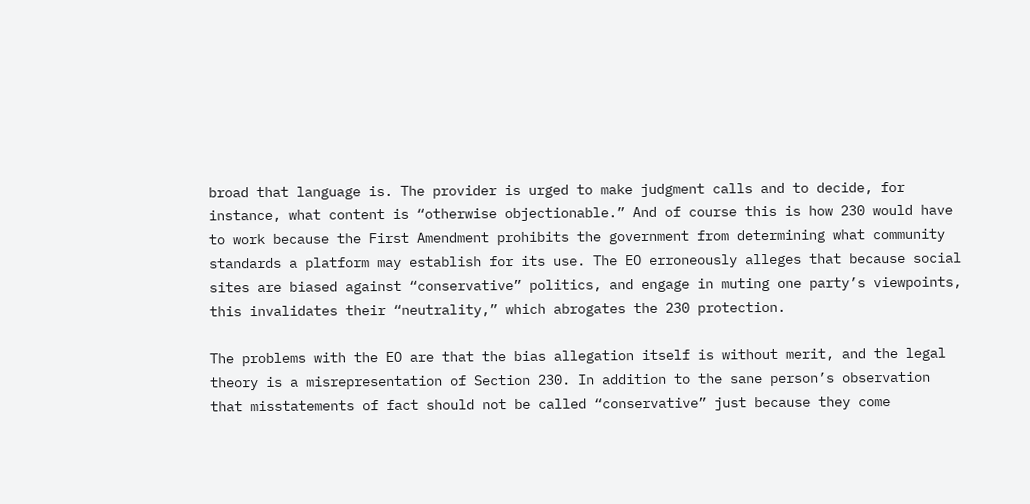broad that language is. The provider is urged to make judgment calls and to decide, for instance, what content is “otherwise objectionable.” And of course this is how 230 would have to work because the First Amendment prohibits the government from determining what community standards a platform may establish for its use. The EO erroneously alleges that because social sites are biased against “conservative” politics, and engage in muting one party’s viewpoints, this invalidates their “neutrality,” which abrogates the 230 protection.

The problems with the EO are that the bias allegation itself is without merit, and the legal theory is a misrepresentation of Section 230. In addition to the sane person’s observation that misstatements of fact should not be called “conservative” just because they come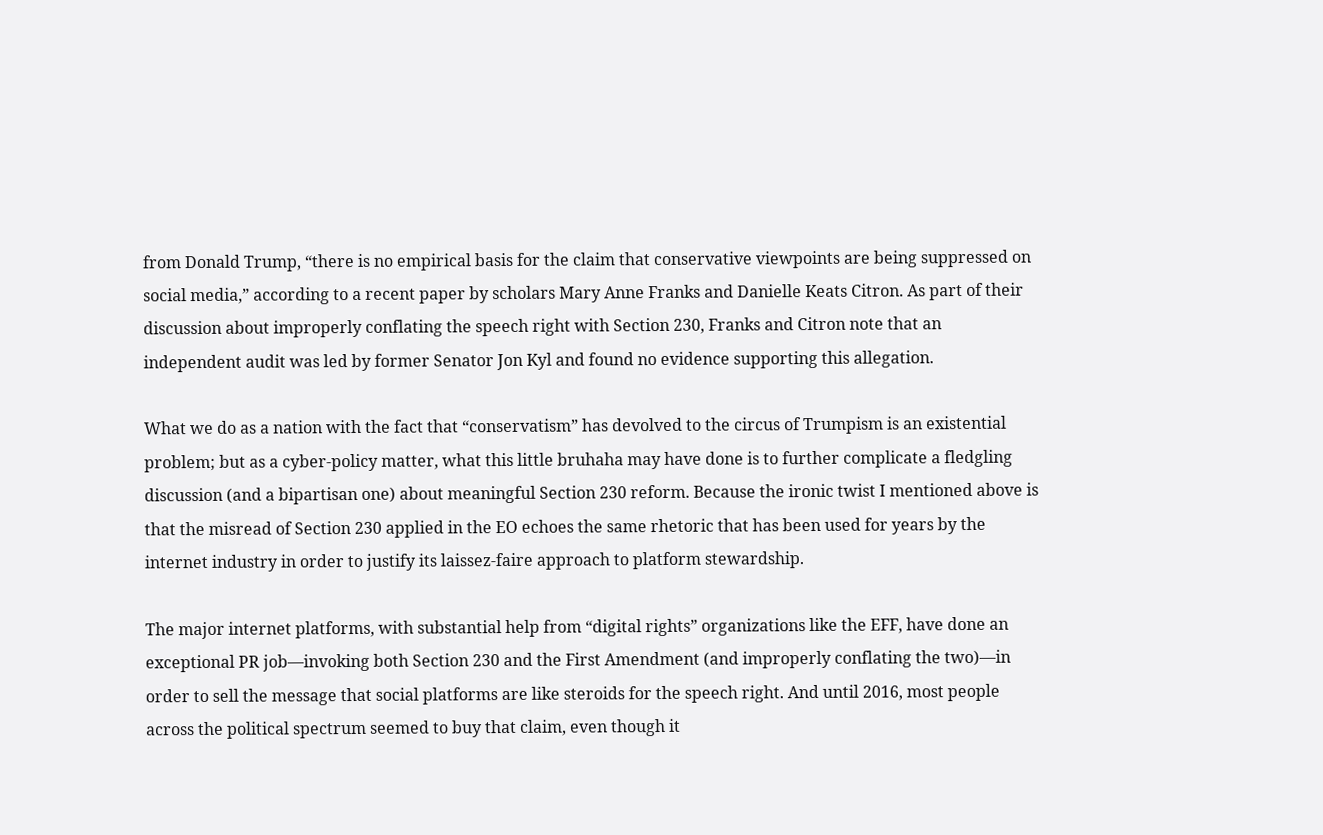from Donald Trump, “there is no empirical basis for the claim that conservative viewpoints are being suppressed on social media,” according to a recent paper by scholars Mary Anne Franks and Danielle Keats Citron. As part of their discussion about improperly conflating the speech right with Section 230, Franks and Citron note that an independent audit was led by former Senator Jon Kyl and found no evidence supporting this allegation.

What we do as a nation with the fact that “conservatism” has devolved to the circus of Trumpism is an existential problem; but as a cyber-policy matter, what this little bruhaha may have done is to further complicate a fledgling discussion (and a bipartisan one) about meaningful Section 230 reform. Because the ironic twist I mentioned above is that the misread of Section 230 applied in the EO echoes the same rhetoric that has been used for years by the internet industry in order to justify its laissez-faire approach to platform stewardship.

The major internet platforms, with substantial help from “digital rights” organizations like the EFF, have done an exceptional PR job—invoking both Section 230 and the First Amendment (and improperly conflating the two)—in order to sell the message that social platforms are like steroids for the speech right. And until 2016, most people across the political spectrum seemed to buy that claim, even though it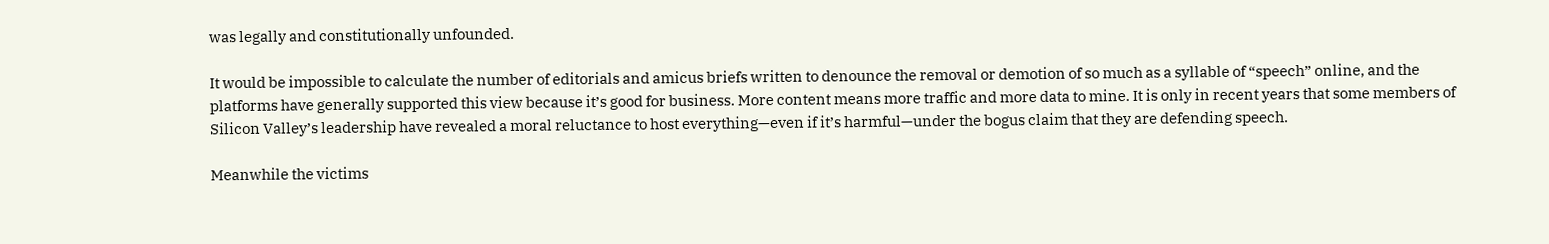was legally and constitutionally unfounded.

It would be impossible to calculate the number of editorials and amicus briefs written to denounce the removal or demotion of so much as a syllable of “speech” online, and the platforms have generally supported this view because it’s good for business. More content means more traffic and more data to mine. It is only in recent years that some members of Silicon Valley’s leadership have revealed a moral reluctance to host everything—even if it’s harmful—under the bogus claim that they are defending speech.

Meanwhile the victims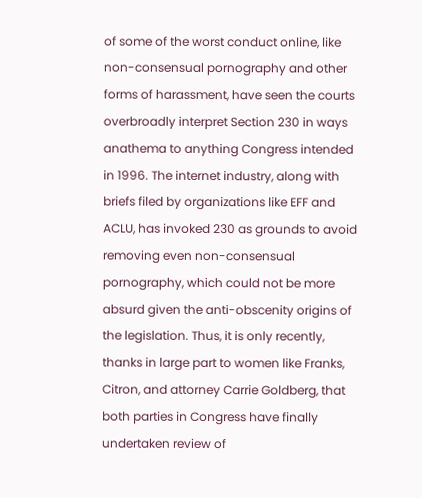of some of the worst conduct online, like non-consensual pornography and other forms of harassment, have seen the courts overbroadly interpret Section 230 in ways anathema to anything Congress intended in 1996. The internet industry, along with briefs filed by organizations like EFF and ACLU, has invoked 230 as grounds to avoid removing even non-consensual pornography, which could not be more absurd given the anti-obscenity origins of the legislation. Thus, it is only recently, thanks in large part to women like Franks, Citron, and attorney Carrie Goldberg, that both parties in Congress have finally undertaken review of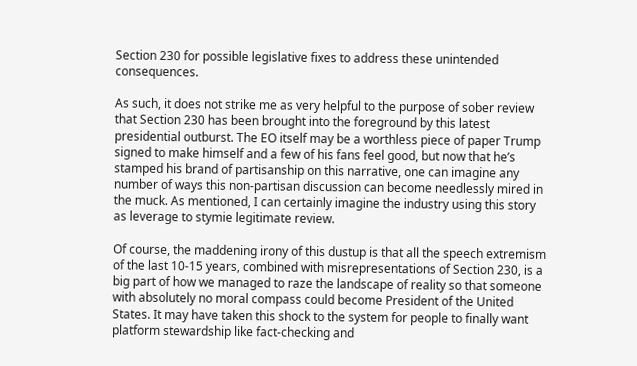Section 230 for possible legislative fixes to address these unintended consequences.

As such, it does not strike me as very helpful to the purpose of sober review that Section 230 has been brought into the foreground by this latest presidential outburst. The EO itself may be a worthless piece of paper Trump signed to make himself and a few of his fans feel good, but now that he’s stamped his brand of partisanship on this narrative, one can imagine any number of ways this non-partisan discussion can become needlessly mired in the muck. As mentioned, I can certainly imagine the industry using this story as leverage to stymie legitimate review.

Of course, the maddening irony of this dustup is that all the speech extremism of the last 10-15 years, combined with misrepresentations of Section 230, is a big part of how we managed to raze the landscape of reality so that someone with absolutely no moral compass could become President of the United States. It may have taken this shock to the system for people to finally want platform stewardship like fact-checking and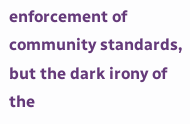enforcement of community standards, but the dark irony of the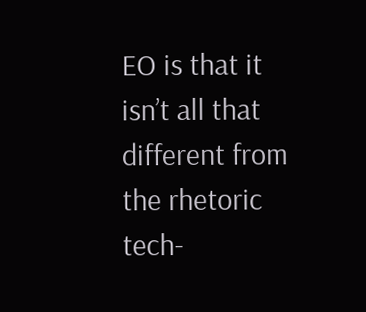EO is that it isn’t all that different from the rhetoric tech-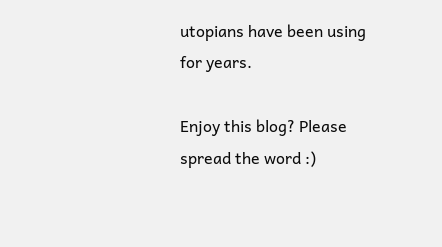utopians have been using for years.

Enjoy this blog? Please spread the word :)